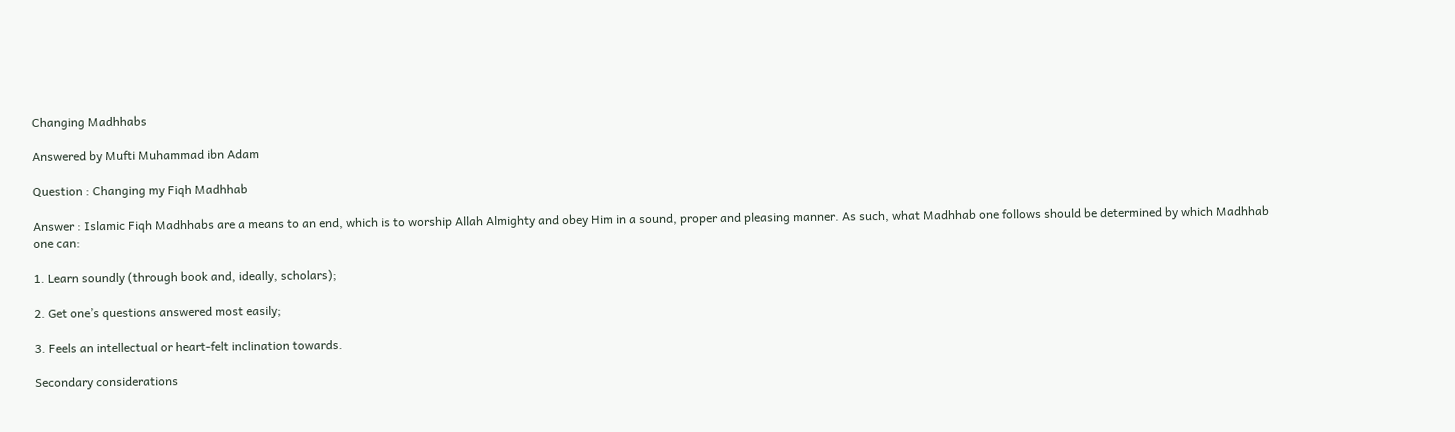Changing Madhhabs

Answered by Mufti Muhammad ibn Adam

Question : Changing my Fiqh Madhhab

Answer : Islamic Fiqh Madhhabs are a means to an end, which is to worship Allah Almighty and obey Him in a sound, proper and pleasing manner. As such, what Madhhab one follows should be determined by which Madhhab one can:

1. Learn soundly (through book and, ideally, scholars);

2. Get one’s questions answered most easily;

3. Feels an intellectual or heart-felt inclination towards.

Secondary considerations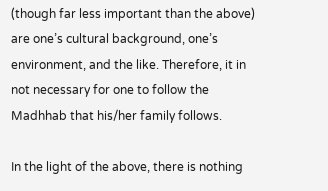(though far less important than the above) are one’s cultural background, one’s environment, and the like. Therefore, it in not necessary for one to follow the Madhhab that his/her family follows.

In the light of the above, there is nothing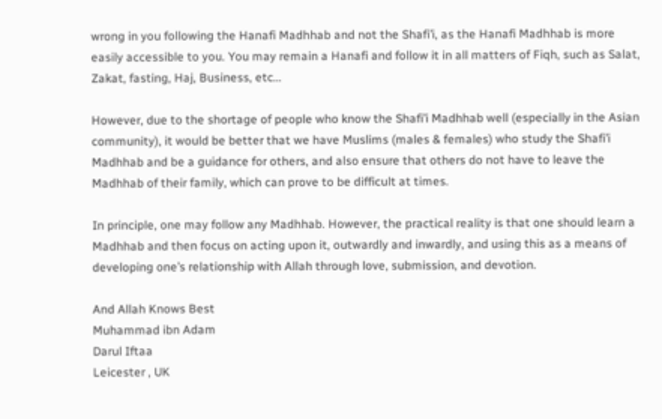wrong in you following the Hanafi Madhhab and not the Shafi’i, as the Hanafi Madhhab is more easily accessible to you. You may remain a Hanafi and follow it in all matters of Fiqh, such as Salat, Zakat, fasting, Haj, Business, etc…

However, due to the shortage of people who know the Shafi’i Madhhab well (especially in the Asian community), it would be better that we have Muslims (males & females) who study the Shafi’i Madhhab and be a guidance for others, and also ensure that others do not have to leave the Madhhab of their family, which can prove to be difficult at times.

In principle, one may follow any Madhhab. However, the practical reality is that one should learn a Madhhab and then focus on acting upon it, outwardly and inwardly, and using this as a means of developing one’s relationship with Allah through love, submission, and devotion.

And Allah Knows Best
Muhammad ibn Adam
Darul Iftaa
Leicester , UK